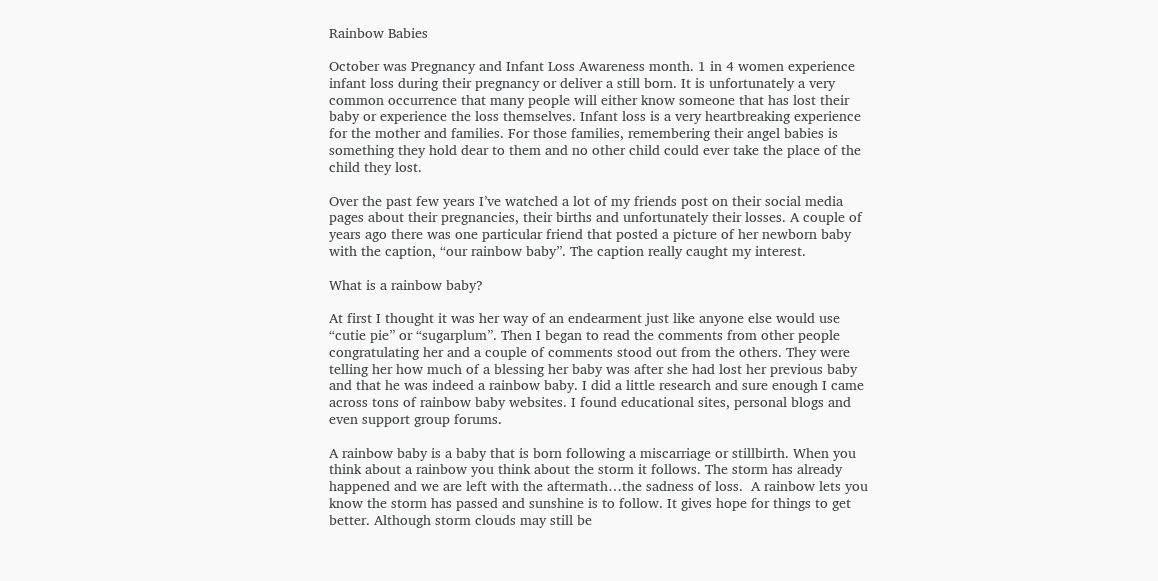Rainbow Babies

October was Pregnancy and Infant Loss Awareness month. 1 in 4 women experience infant loss during their pregnancy or deliver a still born. It is unfortunately a very common occurrence that many people will either know someone that has lost their baby or experience the loss themselves. Infant loss is a very heartbreaking experience for the mother and families. For those families, remembering their angel babies is something they hold dear to them and no other child could ever take the place of the child they lost.

Over the past few years I’ve watched a lot of my friends post on their social media pages about their pregnancies, their births and unfortunately their losses. A couple of years ago there was one particular friend that posted a picture of her newborn baby with the caption, “our rainbow baby”. The caption really caught my interest.

What is a rainbow baby?

At first I thought it was her way of an endearment just like anyone else would use “cutie pie” or “sugarplum”. Then I began to read the comments from other people congratulating her and a couple of comments stood out from the others. They were telling her how much of a blessing her baby was after she had lost her previous baby and that he was indeed a rainbow baby. I did a little research and sure enough I came across tons of rainbow baby websites. I found educational sites, personal blogs and even support group forums.

A rainbow baby is a baby that is born following a miscarriage or stillbirth. When you think about a rainbow you think about the storm it follows. The storm has already happened and we are left with the aftermath…the sadness of loss.  A rainbow lets you know the storm has passed and sunshine is to follow. It gives hope for things to get better. Although storm clouds may still be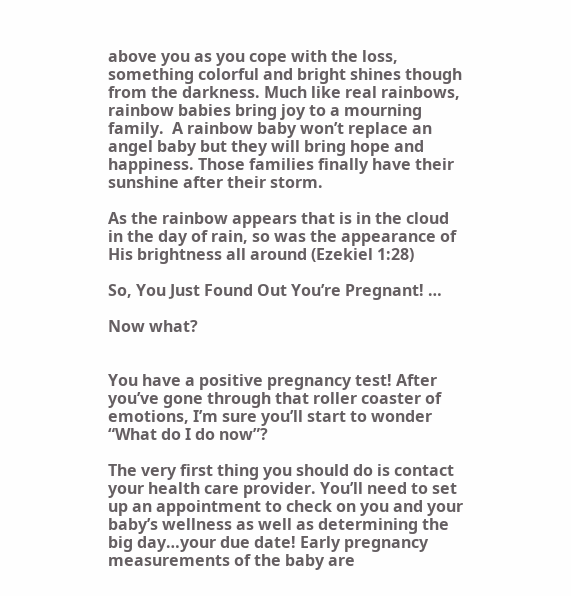above you as you cope with the loss, something colorful and bright shines though from the darkness. Much like real rainbows, rainbow babies bring joy to a mourning family.  A rainbow baby won’t replace an angel baby but they will bring hope and happiness. Those families finally have their sunshine after their storm.

As the rainbow appears that is in the cloud in the day of rain, so was the appearance of His brightness all around (Ezekiel 1:28)

So, You Just Found Out You’re Pregnant! …

Now what?


You have a positive pregnancy test! After you’ve gone through that roller coaster of emotions, I’m sure you’ll start to wonder “What do I do now”?

The very first thing you should do is contact your health care provider. You’ll need to set up an appointment to check on you and your baby’s wellness as well as determining the big day…your due date! Early pregnancy measurements of the baby are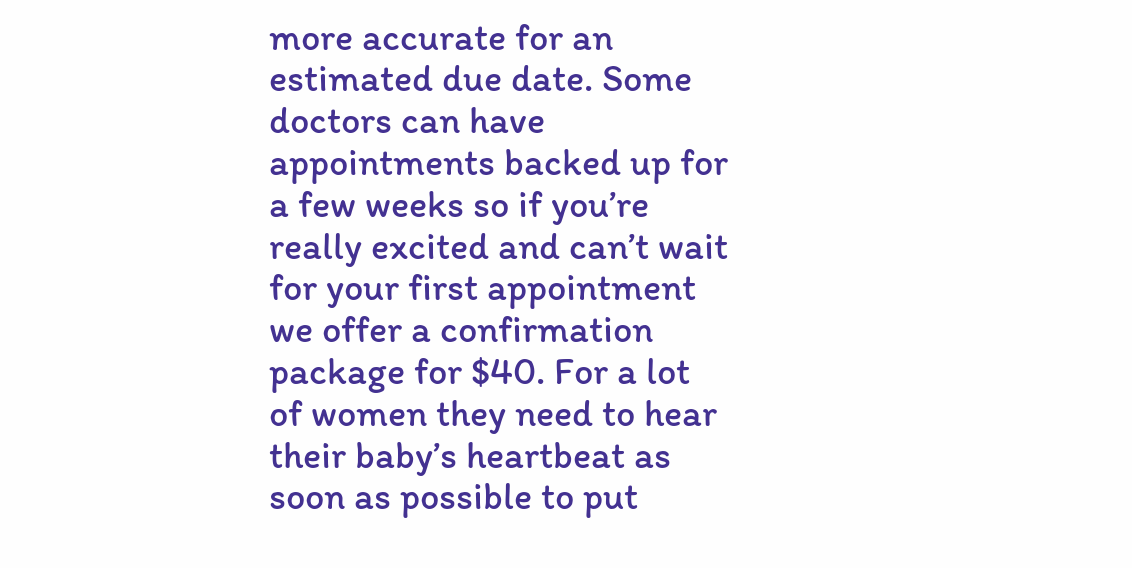more accurate for an estimated due date. Some doctors can have appointments backed up for a few weeks so if you’re really excited and can’t wait for your first appointment we offer a confirmation package for $40. For a lot of women they need to hear their baby’s heartbeat as soon as possible to put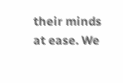their minds at ease. We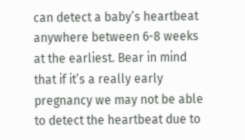can detect a baby’s heartbeat anywhere between 6-8 weeks at the earliest. Bear in mind that if it’s a really early pregnancy we may not be able to detect the heartbeat due to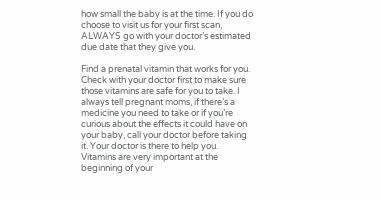how small the baby is at the time. If you do choose to visit us for your first scan, ALWAYS go with your doctor’s estimated due date that they give you.

Find a prenatal vitamin that works for you. Check with your doctor first to make sure those vitamins are safe for you to take. I always tell pregnant moms, if there’s a medicine you need to take or if you’re curious about the effects it could have on your baby, call your doctor before taking it. Your doctor is there to help you. Vitamins are very important at the beginning of your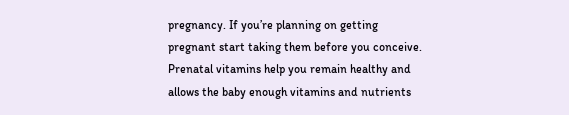pregnancy. If you’re planning on getting pregnant start taking them before you conceive. Prenatal vitamins help you remain healthy and allows the baby enough vitamins and nutrients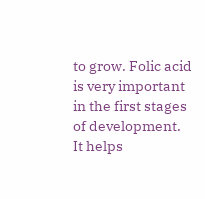to grow. Folic acid is very important in the first stages of development. It helps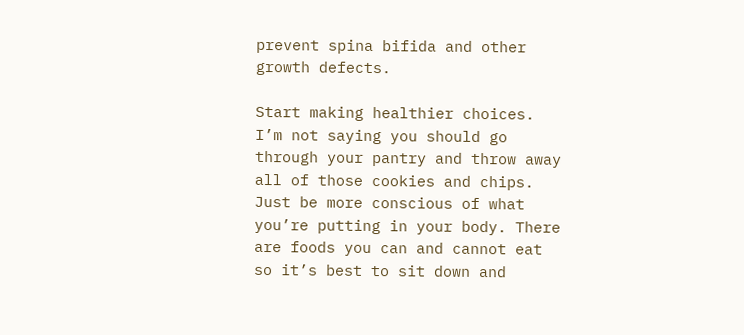prevent spina bifida and other growth defects.

Start making healthier choices. I’m not saying you should go through your pantry and throw away all of those cookies and chips. Just be more conscious of what you’re putting in your body. There are foods you can and cannot eat so it’s best to sit down and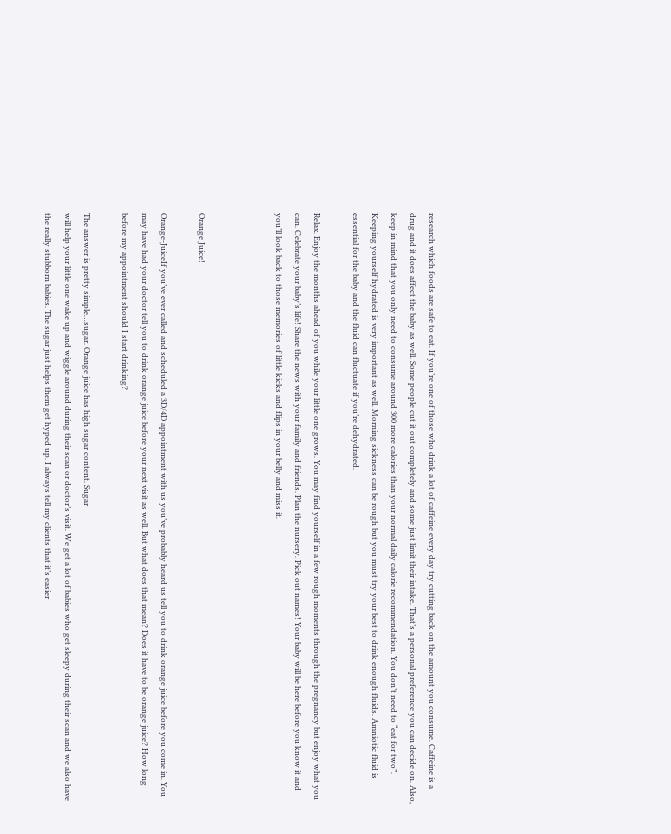research which foods are safe to eat. If you’re one of those who drink a lot of caffeine every day try cutting back on the amount you consume. Caffeine is a drug and it does affect the baby as well. Some people cut it out completely and some just limit their intake. That’s a personal preference you can decide on. Also, keep in mind that you only need to consume around 300 more calories than your normal daily calorie recommendation. You don’t need to “eat for two”. Keeping yourself hydrated is very important as well. Morning sickness can be rough but you must try your best to drink enough fluids. Amniotic fluid is essential for the baby and the fluid can fluctuate if you’re dehydrated.

Relax. Enjoy the months ahead of you while your little one grows. You may find yourself in a few rough moments through the pregnancy but enjoy what you can. Celebrate your baby’s life! Share the news with your family and friends. Plan the nursery. Pick out names! Your baby will be here before you know it and you’ll look back to those memories of little kicks and flips in your belly and miss it.



Orange Juice!

Orange-JuiceIf you’ve ever called and scheduled a 3D/4D appointment with us you’ve probably heard us tell you to drink orange juice before you come in. You may have had your doctor tell you to drink orange juice before your next visit as well. But what does that mean? Does it have to be orange juice? How long before my appointment should I start drinking?

The answer is pretty simple…sugar. Orange juice has high sugar content. Sugar
will help your little one wake up and wiggle around during their scan or doctor’s visit. We get a lot of babies who get sleepy during their scan and we also have the really stubborn babies. The sugar just helps them get hyped up. I always tell my clients that it’s easier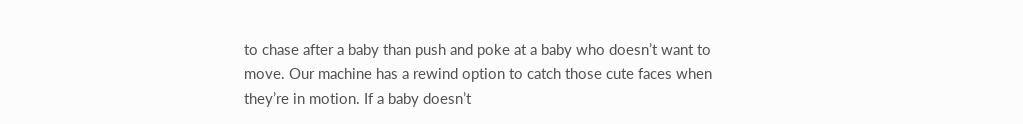to chase after a baby than push and poke at a baby who doesn’t want to move. Our machine has a rewind option to catch those cute faces when they’re in motion. If a baby doesn’t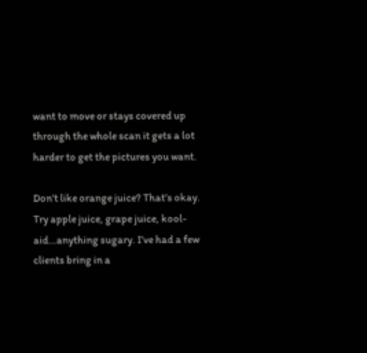want to move or stays covered up through the whole scan it gets a lot harder to get the pictures you want.

Don’t like orange juice? That’s okay. Try apple juice, grape juice, kool-aid…anything sugary. I’ve had a few clients bring in a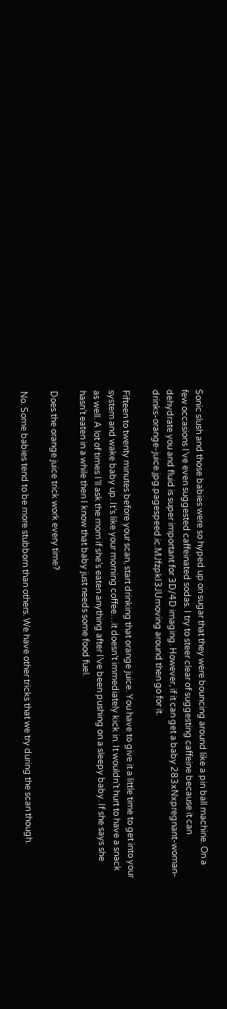Sonic slush and those babies were so hyped up on sugar that they were bouncing around like a pin ball machine. On a few occasions I’ve even suggested caffeinated sodas. I try to steer clear of suggesting caffeine because it can dehydrate you and fluid is super important for 3D/4D imaging. However, if it can get a baby 283xNxpregnant-woman-drinks-orange-juice.jpg.pagespeed.ic.MJfzpkI3JUmoving around then go for it.

Fifteen to twenty minutes before your scan, start drinking that orange juice. You have to give it a little time to get into your system and wake baby up. It’s like your morning coffee…it doesn’t immediately kick in. It wouldn’t hurt to have a snack as well. A lot of times I’ll ask the mom if she’s eaten anything after I’ve been pushing on a sleepy baby. If she says she hasn’t eaten in a while then I know that baby just needs some food fuel.

Does the orange juice trick work every time?

No. Some babies tend to be more stubborn than others. We have other tricks that we try during the scan though.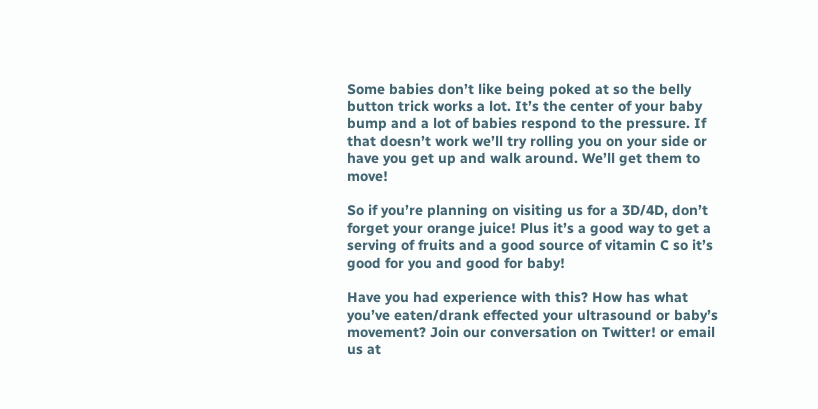Some babies don’t like being poked at so the belly button trick works a lot. It’s the center of your baby bump and a lot of babies respond to the pressure. If that doesn’t work we’ll try rolling you on your side or have you get up and walk around. We’ll get them to move!

So if you’re planning on visiting us for a 3D/4D, don’t forget your orange juice! Plus it’s a good way to get a serving of fruits and a good source of vitamin C so it’s good for you and good for baby!

Have you had experience with this? How has what you’ve eaten/drank effected your ultrasound or baby’s movement? Join our conversation on Twitter! or email us at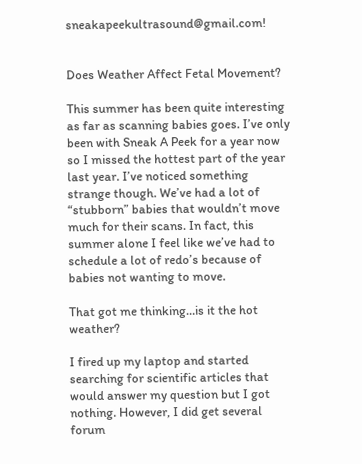sneakapeekultrasound@gmail.com!


Does Weather Affect Fetal Movement?

This summer has been quite interesting as far as scanning babies goes. I’ve only been with Sneak A Peek for a year now so I missed the hottest part of the year last year. I’ve noticed something strange though. We’ve had a lot of “stubborn” babies that wouldn’t move much for their scans. In fact, this summer alone I feel like we’ve had to schedule a lot of redo’s because of babies not wanting to move.

That got me thinking…is it the hot weather?

I fired up my laptop and started searching for scientific articles that would answer my question but I got nothing. However, I did get several forum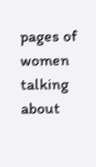pages of women talking about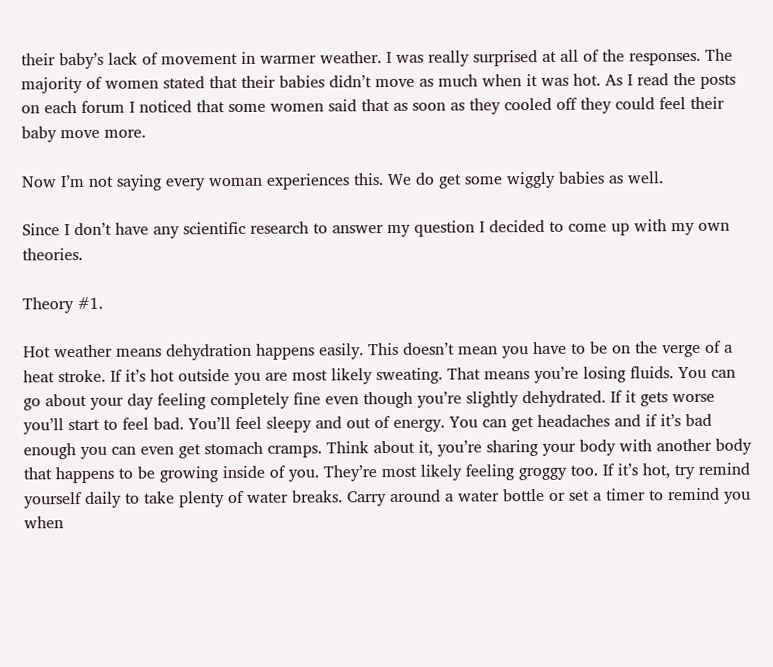their baby’s lack of movement in warmer weather. I was really surprised at all of the responses. The majority of women stated that their babies didn’t move as much when it was hot. As I read the posts on each forum I noticed that some women said that as soon as they cooled off they could feel their baby move more.

Now I’m not saying every woman experiences this. We do get some wiggly babies as well.

Since I don’t have any scientific research to answer my question I decided to come up with my own theories.

Theory #1.

Hot weather means dehydration happens easily. This doesn’t mean you have to be on the verge of a heat stroke. If it’s hot outside you are most likely sweating. That means you’re losing fluids. You can go about your day feeling completely fine even though you’re slightly dehydrated. If it gets worse you’ll start to feel bad. You’ll feel sleepy and out of energy. You can get headaches and if it’s bad enough you can even get stomach cramps. Think about it, you’re sharing your body with another body that happens to be growing inside of you. They’re most likely feeling groggy too. If it’s hot, try remind yourself daily to take plenty of water breaks. Carry around a water bottle or set a timer to remind you when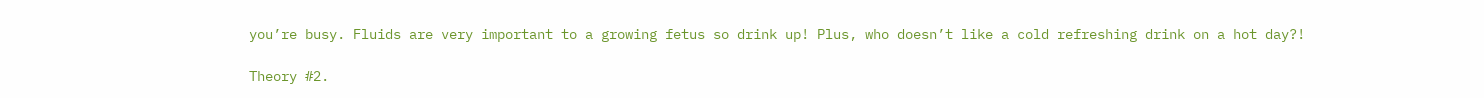you’re busy. Fluids are very important to a growing fetus so drink up! Plus, who doesn’t like a cold refreshing drink on a hot day?!

Theory #2.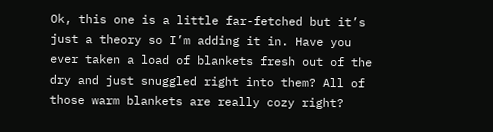Ok, this one is a little far-fetched but it’s just a theory so I’m adding it in. Have you ever taken a load of blankets fresh out of the dry and just snuggled right into them? All of those warm blankets are really cozy right?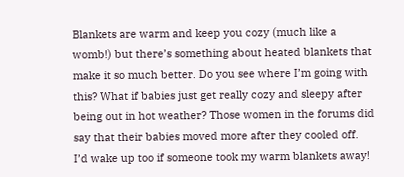Blankets are warm and keep you cozy (much like a womb!) but there’s something about heated blankets that make it so much better. Do you see where I’m going with this? What if babies just get really cozy and sleepy after being out in hot weather? Those women in the forums did say that their babies moved more after they cooled off. I’d wake up too if someone took my warm blankets away!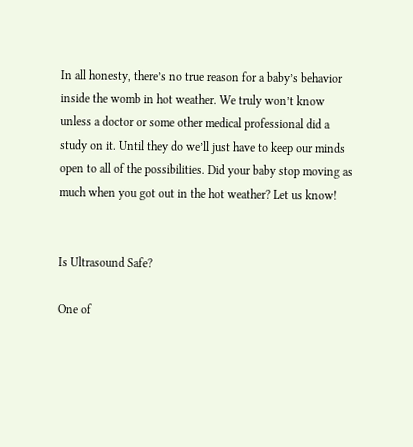In all honesty, there’s no true reason for a baby’s behavior inside the womb in hot weather. We truly won’t know unless a doctor or some other medical professional did a study on it. Until they do we’ll just have to keep our minds open to all of the possibilities. Did your baby stop moving as much when you got out in the hot weather? Let us know!


Is Ultrasound Safe?

One of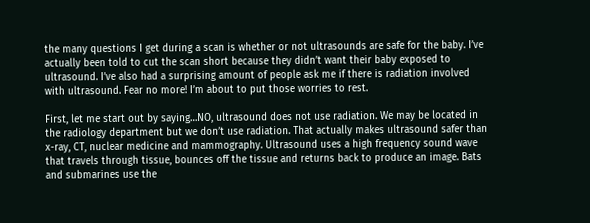the many questions I get during a scan is whether or not ultrasounds are safe for the baby. I’ve actually been told to cut the scan short because they didn’t want their baby exposed to ultrasound. I’ve also had a surprising amount of people ask me if there is radiation involved with ultrasound. Fear no more! I’m about to put those worries to rest.

First, let me start out by saying…NO, ultrasound does not use radiation. We may be located in the radiology department but we don’t use radiation. That actually makes ultrasound safer than x-ray, CT, nuclear medicine and mammography. Ultrasound uses a high frequency sound wave that travels through tissue, bounces off the tissue and returns back to produce an image. Bats and submarines use the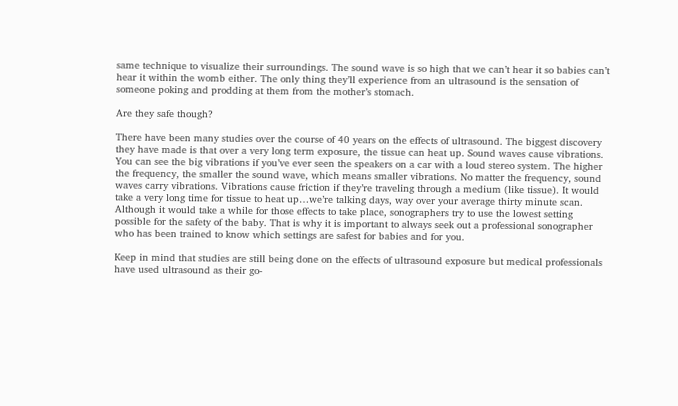same technique to visualize their surroundings. The sound wave is so high that we can’t hear it so babies can’t hear it within the womb either. The only thing they’ll experience from an ultrasound is the sensation of someone poking and prodding at them from the mother’s stomach.

Are they safe though?

There have been many studies over the course of 40 years on the effects of ultrasound. The biggest discovery they have made is that over a very long term exposure, the tissue can heat up. Sound waves cause vibrations. You can see the big vibrations if you’ve ever seen the speakers on a car with a loud stereo system. The higher the frequency, the smaller the sound wave, which means smaller vibrations. No matter the frequency, sound waves carry vibrations. Vibrations cause friction if they’re traveling through a medium (like tissue). It would take a very long time for tissue to heat up…we’re talking days, way over your average thirty minute scan. Although it would take a while for those effects to take place, sonographers try to use the lowest setting possible for the safety of the baby. That is why it is important to always seek out a professional sonographer who has been trained to know which settings are safest for babies and for you.

Keep in mind that studies are still being done on the effects of ultrasound exposure but medical professionals have used ultrasound as their go-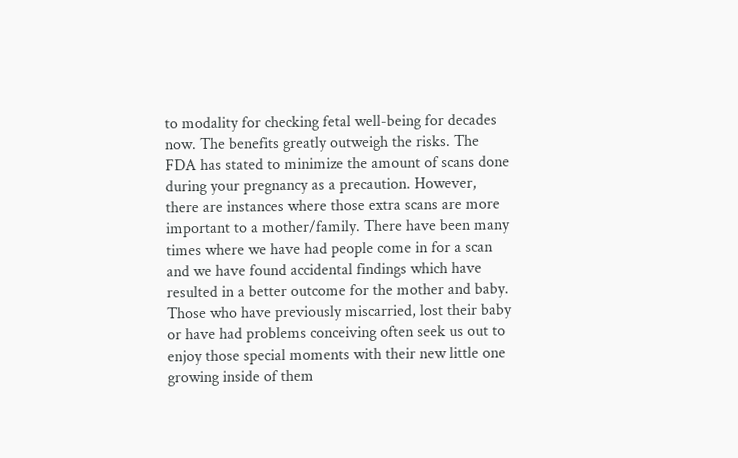to modality for checking fetal well-being for decades now. The benefits greatly outweigh the risks. The FDA has stated to minimize the amount of scans done during your pregnancy as a precaution. However, there are instances where those extra scans are more important to a mother/family. There have been many times where we have had people come in for a scan and we have found accidental findings which have resulted in a better outcome for the mother and baby. Those who have previously miscarried, lost their baby or have had problems conceiving often seek us out to enjoy those special moments with their new little one growing inside of them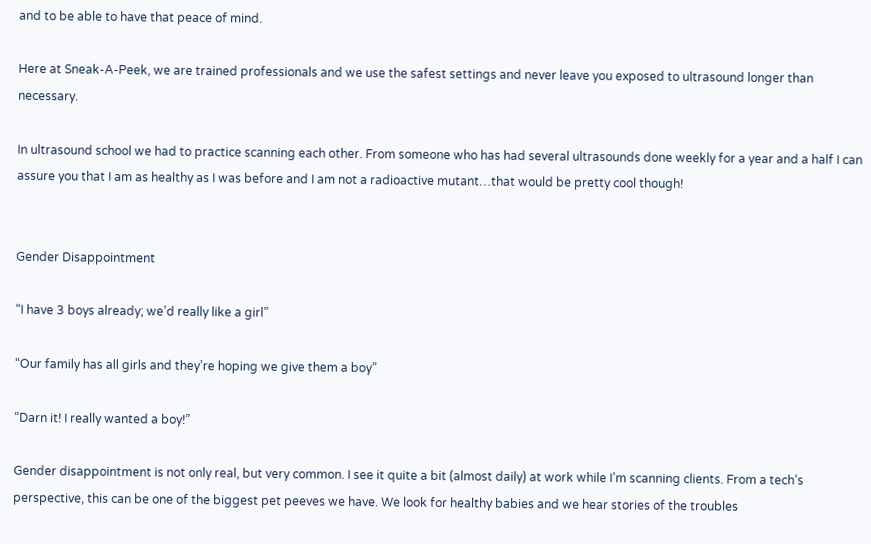and to be able to have that peace of mind.

Here at Sneak-A-Peek, we are trained professionals and we use the safest settings and never leave you exposed to ultrasound longer than necessary.

In ultrasound school we had to practice scanning each other. From someone who has had several ultrasounds done weekly for a year and a half I can assure you that I am as healthy as I was before and I am not a radioactive mutant…that would be pretty cool though!


Gender Disappointment

“I have 3 boys already; we’d really like a girl”

“Our family has all girls and they’re hoping we give them a boy”

“Darn it! I really wanted a boy!”

Gender disappointment is not only real, but very common. I see it quite a bit (almost daily) at work while I’m scanning clients. From a tech’s perspective, this can be one of the biggest pet peeves we have. We look for healthy babies and we hear stories of the troubles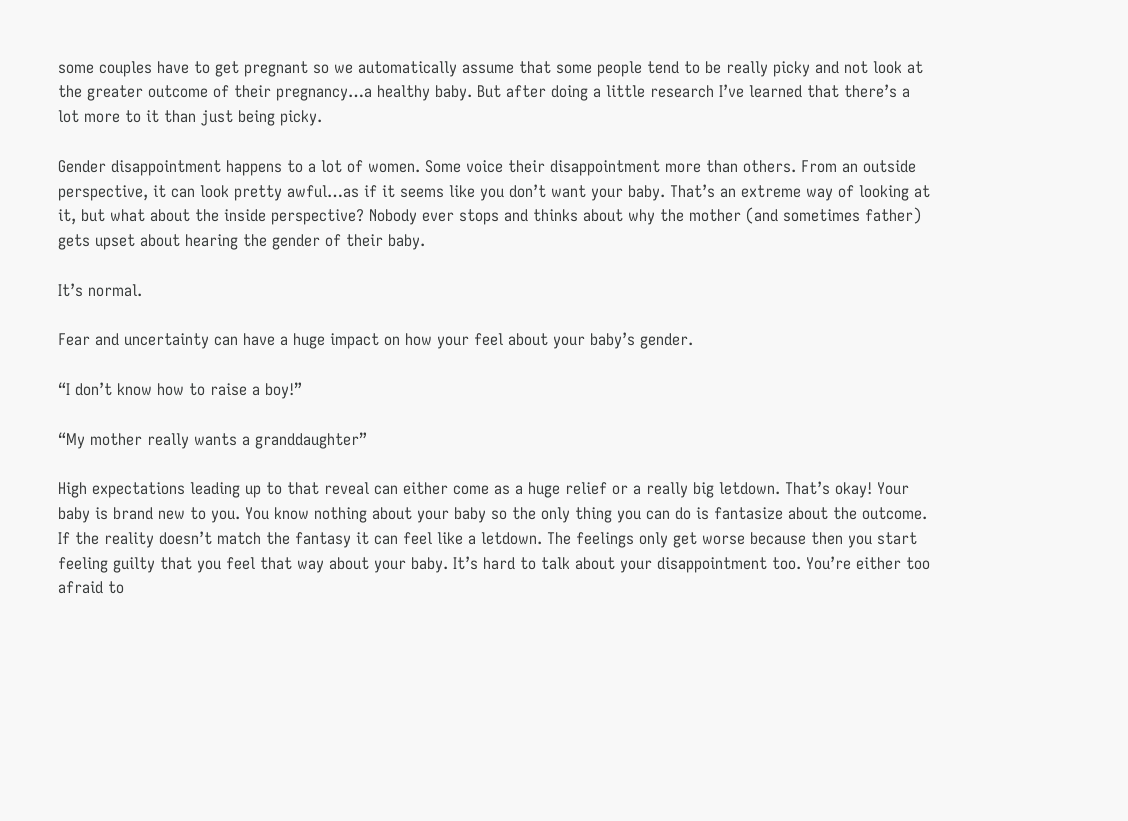some couples have to get pregnant so we automatically assume that some people tend to be really picky and not look at the greater outcome of their pregnancy…a healthy baby. But after doing a little research I’ve learned that there’s a lot more to it than just being picky.

Gender disappointment happens to a lot of women. Some voice their disappointment more than others. From an outside perspective, it can look pretty awful…as if it seems like you don’t want your baby. That’s an extreme way of looking at it, but what about the inside perspective? Nobody ever stops and thinks about why the mother (and sometimes father) gets upset about hearing the gender of their baby.

It’s normal.

Fear and uncertainty can have a huge impact on how your feel about your baby’s gender.

“I don’t know how to raise a boy!”

“My mother really wants a granddaughter”

High expectations leading up to that reveal can either come as a huge relief or a really big letdown. That’s okay! Your baby is brand new to you. You know nothing about your baby so the only thing you can do is fantasize about the outcome. If the reality doesn’t match the fantasy it can feel like a letdown. The feelings only get worse because then you start feeling guilty that you feel that way about your baby. It’s hard to talk about your disappointment too. You’re either too afraid to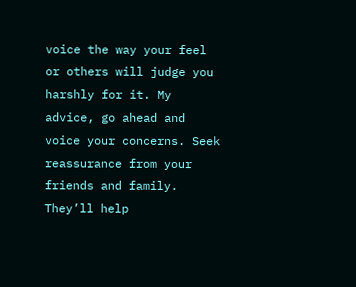voice the way your feel or others will judge you harshly for it. My advice, go ahead and voice your concerns. Seek reassurance from your friends and family. They’ll help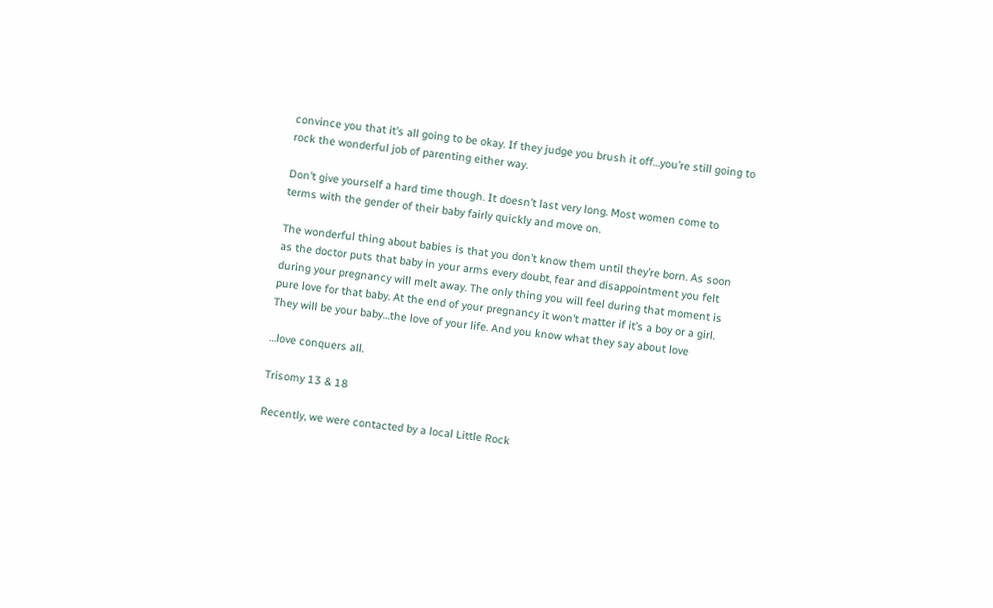convince you that it’s all going to be okay. If they judge you brush it off…you’re still going to rock the wonderful job of parenting either way.

Don’t give yourself a hard time though. It doesn’t last very long. Most women come to terms with the gender of their baby fairly quickly and move on.

The wonderful thing about babies is that you don’t know them until they’re born. As soon as the doctor puts that baby in your arms every doubt, fear and disappointment you felt during your pregnancy will melt away. The only thing you will feel during that moment is pure love for that baby. At the end of your pregnancy it won’t matter if it’s a boy or a girl. They will be your baby…the love of your life. And you know what they say about love

…love conquers all.

Trisomy 13 & 18

Recently, we were contacted by a local Little Rock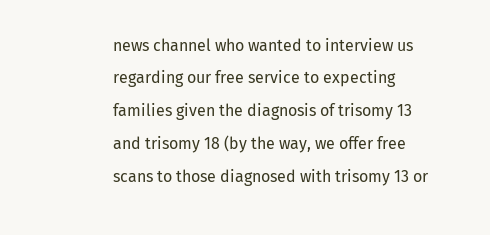news channel who wanted to interview us regarding our free service to expecting families given the diagnosis of trisomy 13 and trisomy 18 (by the way, we offer free scans to those diagnosed with trisomy 13 or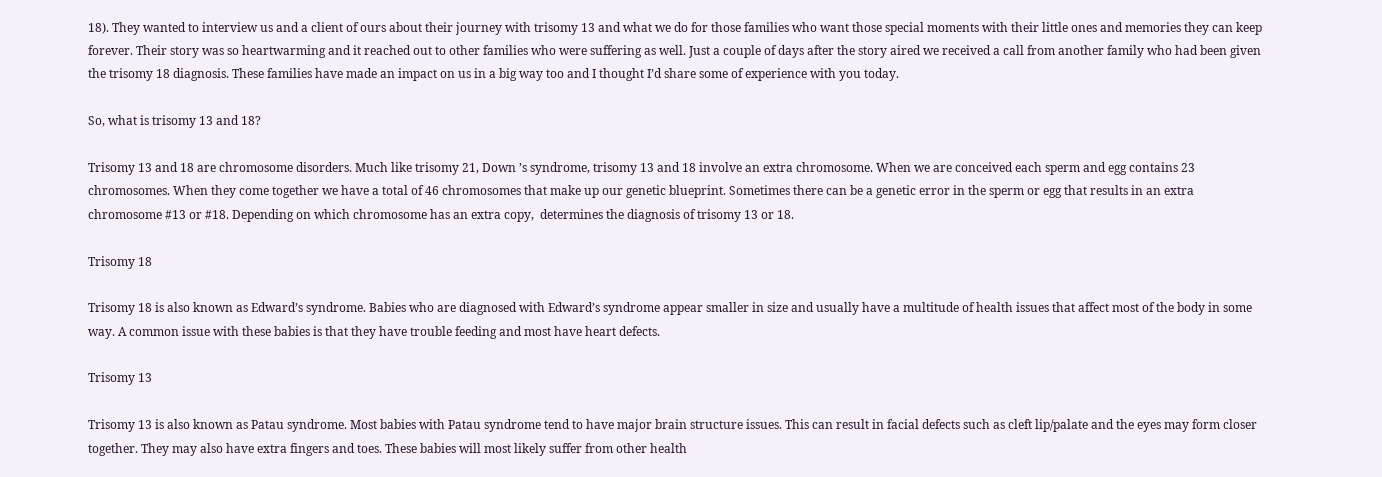18). They wanted to interview us and a client of ours about their journey with trisomy 13 and what we do for those families who want those special moments with their little ones and memories they can keep forever. Their story was so heartwarming and it reached out to other families who were suffering as well. Just a couple of days after the story aired we received a call from another family who had been given the trisomy 18 diagnosis. These families have made an impact on us in a big way too and I thought I’d share some of experience with you today.

So, what is trisomy 13 and 18?

Trisomy 13 and 18 are chromosome disorders. Much like trisomy 21, Down ’s syndrome, trisomy 13 and 18 involve an extra chromosome. When we are conceived each sperm and egg contains 23 chromosomes. When they come together we have a total of 46 chromosomes that make up our genetic blueprint. Sometimes there can be a genetic error in the sperm or egg that results in an extra chromosome #13 or #18. Depending on which chromosome has an extra copy,  determines the diagnosis of trisomy 13 or 18.

Trisomy 18

Trisomy 18 is also known as Edward’s syndrome. Babies who are diagnosed with Edward’s syndrome appear smaller in size and usually have a multitude of health issues that affect most of the body in some way. A common issue with these babies is that they have trouble feeding and most have heart defects.

Trisomy 13

Trisomy 13 is also known as Patau syndrome. Most babies with Patau syndrome tend to have major brain structure issues. This can result in facial defects such as cleft lip/palate and the eyes may form closer together. They may also have extra fingers and toes. These babies will most likely suffer from other health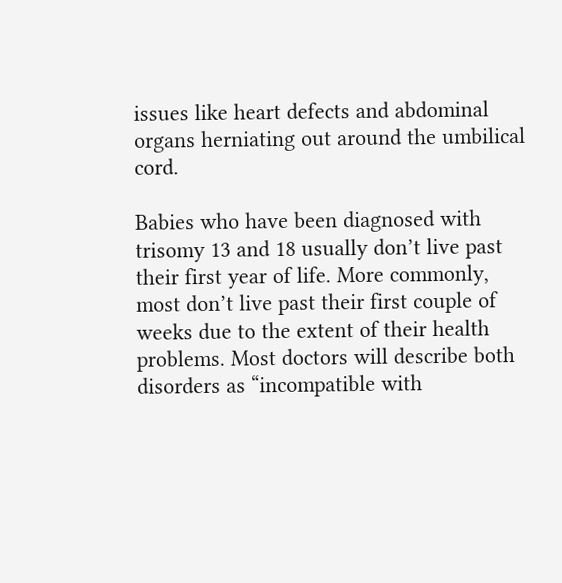issues like heart defects and abdominal organs herniating out around the umbilical cord.

Babies who have been diagnosed with trisomy 13 and 18 usually don’t live past their first year of life. More commonly, most don’t live past their first couple of weeks due to the extent of their health problems. Most doctors will describe both disorders as “incompatible with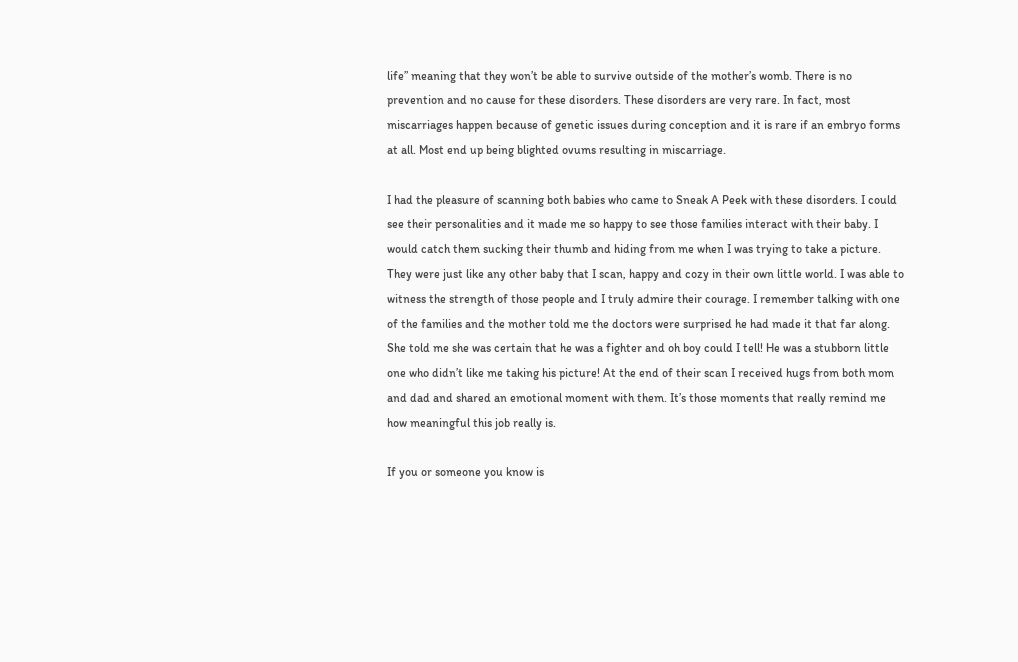life” meaning that they won’t be able to survive outside of the mother’s womb. There is no prevention and no cause for these disorders. These disorders are very rare. In fact, most miscarriages happen because of genetic issues during conception and it is rare if an embryo forms at all. Most end up being blighted ovums resulting in miscarriage.

I had the pleasure of scanning both babies who came to Sneak A Peek with these disorders. I could see their personalities and it made me so happy to see those families interact with their baby. I would catch them sucking their thumb and hiding from me when I was trying to take a picture. They were just like any other baby that I scan, happy and cozy in their own little world. I was able to witness the strength of those people and I truly admire their courage. I remember talking with one of the families and the mother told me the doctors were surprised he had made it that far along. She told me she was certain that he was a fighter and oh boy could I tell! He was a stubborn little one who didn’t like me taking his picture! At the end of their scan I received hugs from both mom and dad and shared an emotional moment with them. It’s those moments that really remind me how meaningful this job really is.

If you or someone you know is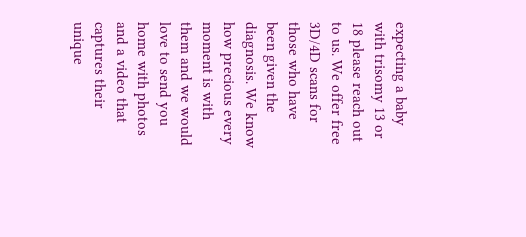expecting a baby with trisomy 13 or 18 please reach out to us. We offer free 3D/4D scans for those who have been given the diagnosis. We know how precious every moment is with them and we would love to send you home with photos and a video that captures their unique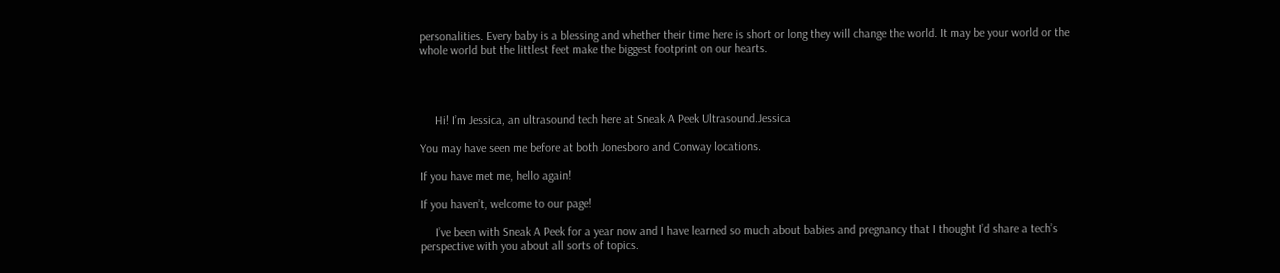personalities. Every baby is a blessing and whether their time here is short or long they will change the world. It may be your world or the whole world but the littlest feet make the biggest footprint on our hearts.




     Hi! I’m Jessica, an ultrasound tech here at Sneak A Peek Ultrasound.Jessica

You may have seen me before at both Jonesboro and Conway locations.

If you have met me, hello again!

If you haven’t, welcome to our page!

     I’ve been with Sneak A Peek for a year now and I have learned so much about babies and pregnancy that I thought I’d share a tech’s perspective with you about all sorts of topics.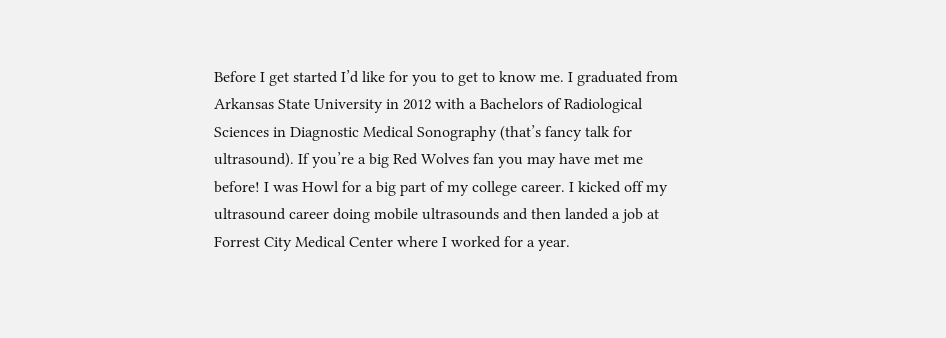Before I get started I’d like for you to get to know me. I graduated from Arkansas State University in 2012 with a Bachelors of Radiological Sciences in Diagnostic Medical Sonography (that’s fancy talk for ultrasound). If you’re a big Red Wolves fan you may have met me before! I was Howl for a big part of my college career. I kicked off my ultrasound career doing mobile ultrasounds and then landed a job at Forrest City Medical Center where I worked for a year.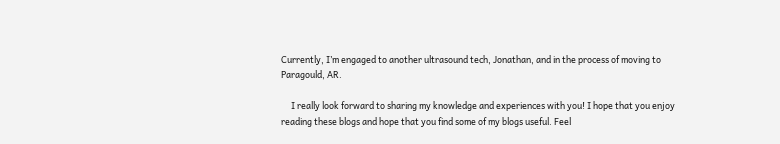Currently, I’m engaged to another ultrasound tech, Jonathan, and in the process of moving to Paragould, AR.

     I really look forward to sharing my knowledge and experiences with you! I hope that you enjoy reading these blogs and hope that you find some of my blogs useful. Feel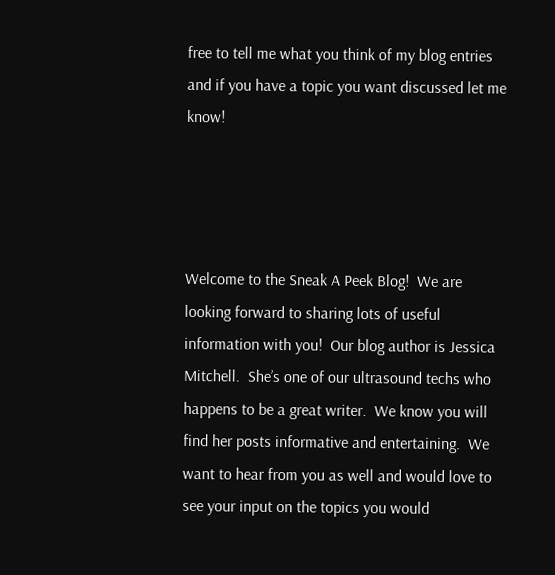free to tell me what you think of my blog entries and if you have a topic you want discussed let me know!




Welcome to the Sneak A Peek Blog!  We are looking forward to sharing lots of useful information with you!  Our blog author is Jessica Mitchell.  She’s one of our ultrasound techs who happens to be a great writer.  We know you will find her posts informative and entertaining.  We want to hear from you as well and would love to see your input on the topics you would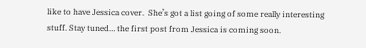like to have Jessica cover.  She’s got a list going of some really interesting stuff. Stay tuned… the first post from Jessica is coming soon.